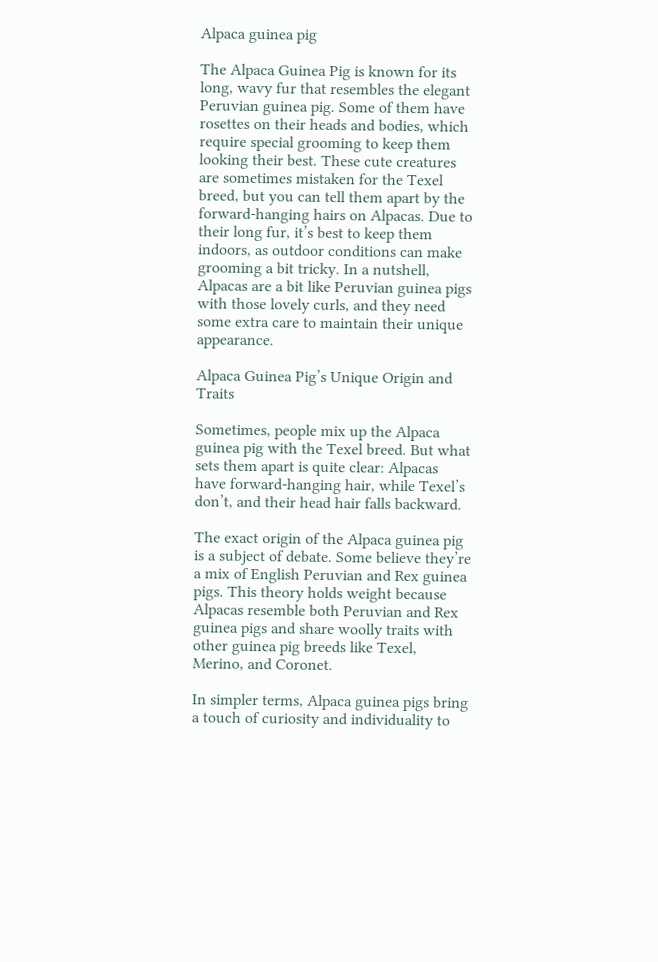Alpaca guinea pig

The Alpaca Guinea Pig is known for its long, wavy fur that resembles the elegant Peruvian guinea pig. Some of them have rosettes on their heads and bodies, which require special grooming to keep them looking their best. These cute creatures are sometimes mistaken for the Texel breed, but you can tell them apart by the forward-hanging hairs on Alpacas. Due to their long fur, it’s best to keep them indoors, as outdoor conditions can make grooming a bit tricky. In a nutshell, Alpacas are a bit like Peruvian guinea pigs with those lovely curls, and they need some extra care to maintain their unique appearance.

Alpaca Guinea Pig’s Unique Origin and Traits

Sometimes, people mix up the Alpaca guinea pig with the Texel breed. But what sets them apart is quite clear: Alpacas have forward-hanging hair, while Texel’s don’t, and their head hair falls backward.

The exact origin of the Alpaca guinea pig is a subject of debate. Some believe they’re a mix of English Peruvian and Rex guinea pigs. This theory holds weight because Alpacas resemble both Peruvian and Rex guinea pigs and share woolly traits with other guinea pig breeds like Texel, Merino, and Coronet.

In simpler terms, Alpaca guinea pigs bring a touch of curiosity and individuality to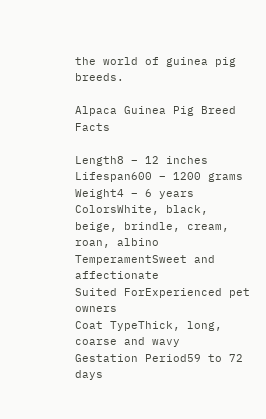the world of guinea pig breeds.

Alpaca Guinea Pig Breed Facts

Length8 – 12 inches
Lifespan600 – 1200 grams
Weight4 – 6 years
ColorsWhite, black, beige, brindle, cream, roan, albino
TemperamentSweet and affectionate
Suited ForExperienced pet owners
Coat TypeThick, long, coarse and wavy
Gestation Period59 to 72 days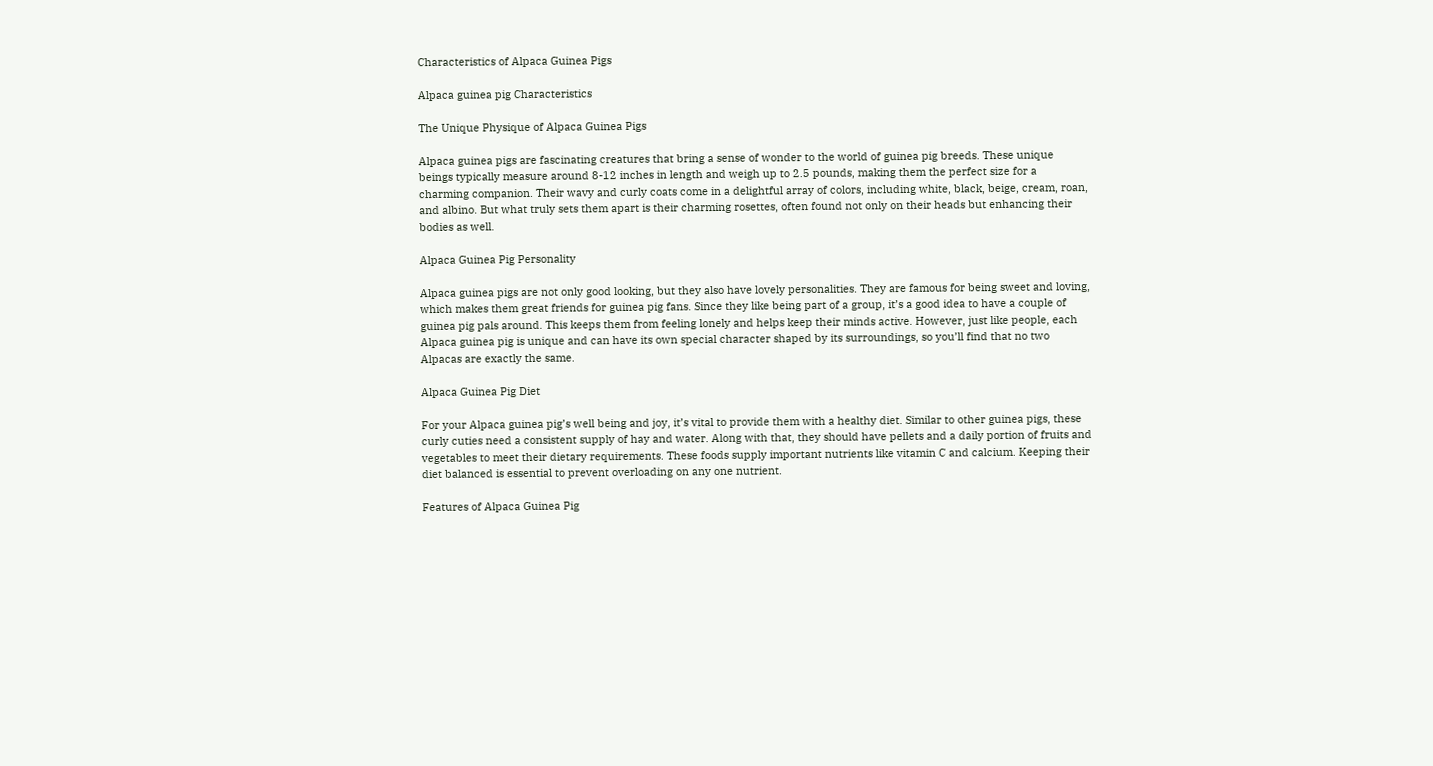Characteristics of Alpaca Guinea Pigs

Alpaca guinea pig Characteristics

The Unique Physique of Alpaca Guinea Pigs

Alpaca guinea pigs are fascinating creatures that bring a sense of wonder to the world of guinea pig breeds. These unique beings typically measure around 8-12 inches in length and weigh up to 2.5 pounds, making them the perfect size for a charming companion. Their wavy and curly coats come in a delightful array of colors, including white, black, beige, cream, roan, and albino. But what truly sets them apart is their charming rosettes, often found not only on their heads but enhancing their bodies as well.

Alpaca Guinea Pig Personality

Alpaca guinea pigs are not only good looking, but they also have lovely personalities. They are famous for being sweet and loving, which makes them great friends for guinea pig fans. Since they like being part of a group, it’s a good idea to have a couple of guinea pig pals around. This keeps them from feeling lonely and helps keep their minds active. However, just like people, each Alpaca guinea pig is unique and can have its own special character shaped by its surroundings, so you’ll find that no two Alpacas are exactly the same.

Alpaca Guinea Pig Diet

For your Alpaca guinea pig’s well being and joy, it’s vital to provide them with a healthy diet. Similar to other guinea pigs, these curly cuties need a consistent supply of hay and water. Along with that, they should have pellets and a daily portion of fruits and vegetables to meet their dietary requirements. These foods supply important nutrients like vitamin C and calcium. Keeping their diet balanced is essential to prevent overloading on any one nutrient.

Features of Alpaca Guinea Pig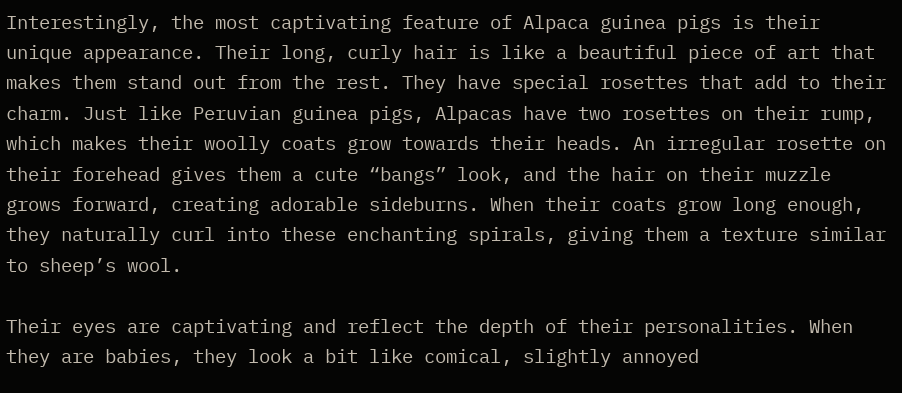Interestingly, the most captivating feature of Alpaca guinea pigs is their unique appearance. Their long, curly hair is like a beautiful piece of art that makes them stand out from the rest. They have special rosettes that add to their charm. Just like Peruvian guinea pigs, Alpacas have two rosettes on their rump, which makes their woolly coats grow towards their heads. An irregular rosette on their forehead gives them a cute “bangs” look, and the hair on their muzzle grows forward, creating adorable sideburns. When their coats grow long enough, they naturally curl into these enchanting spirals, giving them a texture similar to sheep’s wool.

Their eyes are captivating and reflect the depth of their personalities. When they are babies, they look a bit like comical, slightly annoyed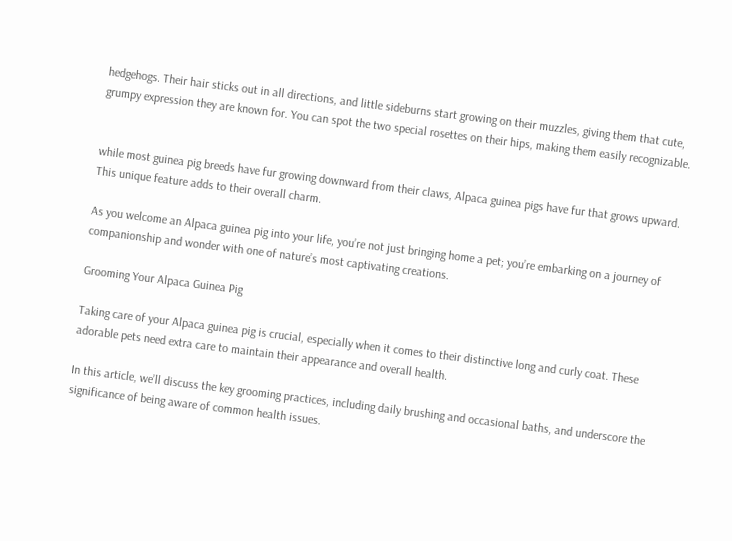hedgehogs. Their hair sticks out in all directions, and little sideburns start growing on their muzzles, giving them that cute, grumpy expression they are known for. You can spot the two special rosettes on their hips, making them easily recognizable.


while most guinea pig breeds have fur growing downward from their claws, Alpaca guinea pigs have fur that grows upward. This unique feature adds to their overall charm.

As you welcome an Alpaca guinea pig into your life, you’re not just bringing home a pet; you’re embarking on a journey of companionship and wonder with one of nature’s most captivating creations.

Grooming Your Alpaca Guinea Pig

Taking care of your Alpaca guinea pig is crucial, especially when it comes to their distinctive long and curly coat. These adorable pets need extra care to maintain their appearance and overall health.

In this article, we’ll discuss the key grooming practices, including daily brushing and occasional baths, and underscore the significance of being aware of common health issues.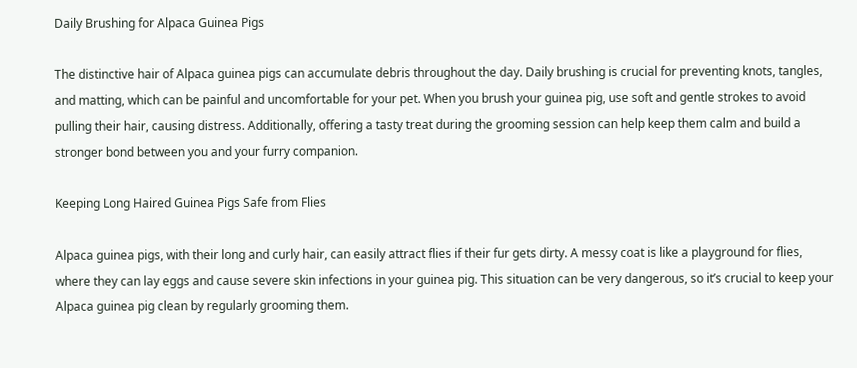Daily Brushing for Alpaca Guinea Pigs

The distinctive hair of Alpaca guinea pigs can accumulate debris throughout the day. Daily brushing is crucial for preventing knots, tangles, and matting, which can be painful and uncomfortable for your pet. When you brush your guinea pig, use soft and gentle strokes to avoid pulling their hair, causing distress. Additionally, offering a tasty treat during the grooming session can help keep them calm and build a stronger bond between you and your furry companion.

Keeping Long Haired Guinea Pigs Safe from Flies

Alpaca guinea pigs, with their long and curly hair, can easily attract flies if their fur gets dirty. A messy coat is like a playground for flies, where they can lay eggs and cause severe skin infections in your guinea pig. This situation can be very dangerous, so it’s crucial to keep your Alpaca guinea pig clean by regularly grooming them.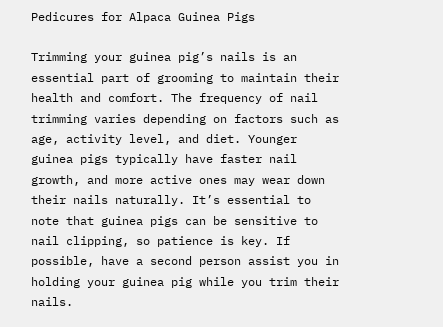Pedicures for Alpaca Guinea Pigs

Trimming your guinea pig’s nails is an essential part of grooming to maintain their health and comfort. The frequency of nail trimming varies depending on factors such as age, activity level, and diet. Younger guinea pigs typically have faster nail growth, and more active ones may wear down their nails naturally. It’s essential to note that guinea pigs can be sensitive to nail clipping, so patience is key. If possible, have a second person assist you in holding your guinea pig while you trim their nails.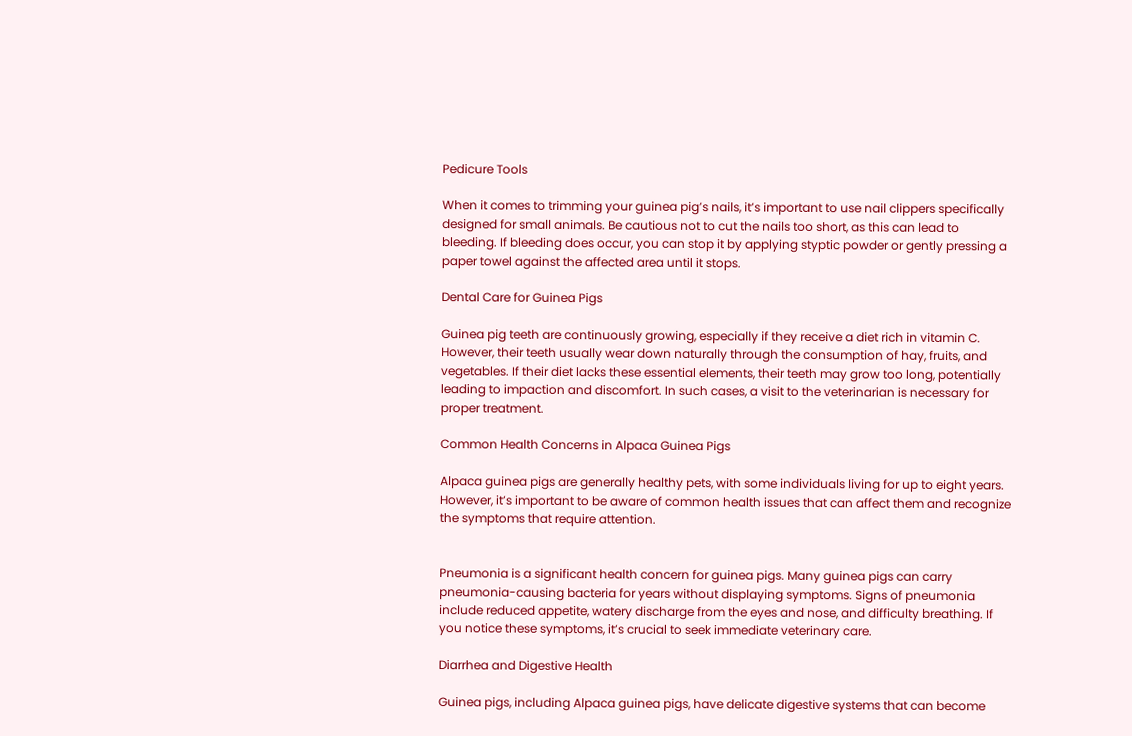Pedicure Tools

When it comes to trimming your guinea pig’s nails, it’s important to use nail clippers specifically designed for small animals. Be cautious not to cut the nails too short, as this can lead to bleeding. If bleeding does occur, you can stop it by applying styptic powder or gently pressing a paper towel against the affected area until it stops.

Dental Care for Guinea Pigs

Guinea pig teeth are continuously growing, especially if they receive a diet rich in vitamin C. However, their teeth usually wear down naturally through the consumption of hay, fruits, and vegetables. If their diet lacks these essential elements, their teeth may grow too long, potentially leading to impaction and discomfort. In such cases, a visit to the veterinarian is necessary for proper treatment.

Common Health Concerns in Alpaca Guinea Pigs

Alpaca guinea pigs are generally healthy pets, with some individuals living for up to eight years. However, it’s important to be aware of common health issues that can affect them and recognize the symptoms that require attention.


Pneumonia is a significant health concern for guinea pigs. Many guinea pigs can carry pneumonia-causing bacteria for years without displaying symptoms. Signs of pneumonia include reduced appetite, watery discharge from the eyes and nose, and difficulty breathing. If you notice these symptoms, it’s crucial to seek immediate veterinary care.

Diarrhea and Digestive Health

Guinea pigs, including Alpaca guinea pigs, have delicate digestive systems that can become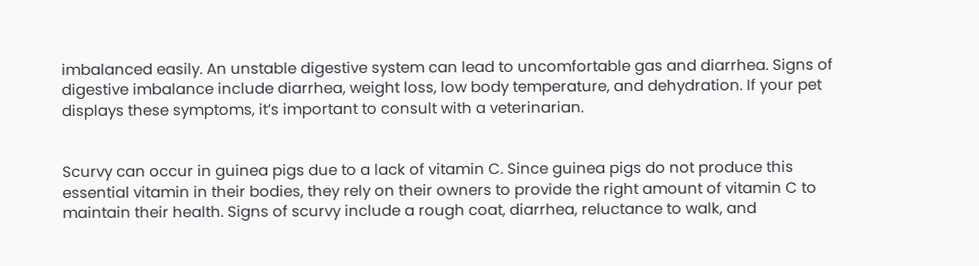imbalanced easily. An unstable digestive system can lead to uncomfortable gas and diarrhea. Signs of digestive imbalance include diarrhea, weight loss, low body temperature, and dehydration. If your pet displays these symptoms, it’s important to consult with a veterinarian.


Scurvy can occur in guinea pigs due to a lack of vitamin C. Since guinea pigs do not produce this essential vitamin in their bodies, they rely on their owners to provide the right amount of vitamin C to maintain their health. Signs of scurvy include a rough coat, diarrhea, reluctance to walk, and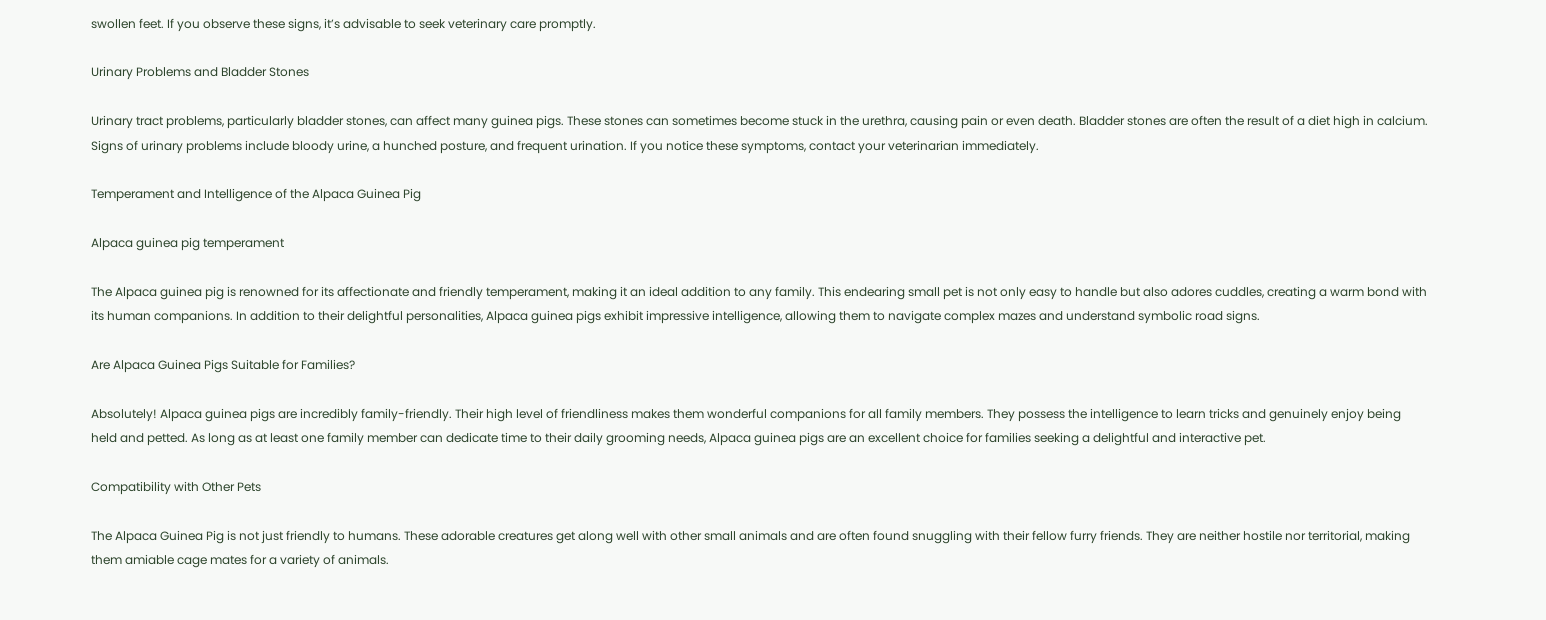swollen feet. If you observe these signs, it’s advisable to seek veterinary care promptly.

Urinary Problems and Bladder Stones

Urinary tract problems, particularly bladder stones, can affect many guinea pigs. These stones can sometimes become stuck in the urethra, causing pain or even death. Bladder stones are often the result of a diet high in calcium. Signs of urinary problems include bloody urine, a hunched posture, and frequent urination. If you notice these symptoms, contact your veterinarian immediately.

Temperament and Intelligence of the Alpaca Guinea Pig

Alpaca guinea pig temperament

The Alpaca guinea pig is renowned for its affectionate and friendly temperament, making it an ideal addition to any family. This endearing small pet is not only easy to handle but also adores cuddles, creating a warm bond with its human companions. In addition to their delightful personalities, Alpaca guinea pigs exhibit impressive intelligence, allowing them to navigate complex mazes and understand symbolic road signs.

Are Alpaca Guinea Pigs Suitable for Families?

Absolutely! Alpaca guinea pigs are incredibly family-friendly. Their high level of friendliness makes them wonderful companions for all family members. They possess the intelligence to learn tricks and genuinely enjoy being held and petted. As long as at least one family member can dedicate time to their daily grooming needs, Alpaca guinea pigs are an excellent choice for families seeking a delightful and interactive pet.

Compatibility with Other Pets

The Alpaca Guinea Pig is not just friendly to humans. These adorable creatures get along well with other small animals and are often found snuggling with their fellow furry friends. They are neither hostile nor territorial, making them amiable cage mates for a variety of animals.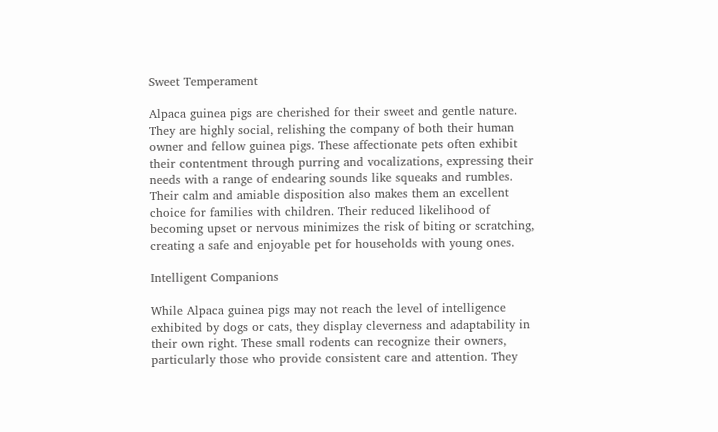Sweet Temperament

Alpaca guinea pigs are cherished for their sweet and gentle nature. They are highly social, relishing the company of both their human owner and fellow guinea pigs. These affectionate pets often exhibit their contentment through purring and vocalizations, expressing their needs with a range of endearing sounds like squeaks and rumbles. Their calm and amiable disposition also makes them an excellent choice for families with children. Their reduced likelihood of becoming upset or nervous minimizes the risk of biting or scratching, creating a safe and enjoyable pet for households with young ones.

Intelligent Companions

While Alpaca guinea pigs may not reach the level of intelligence exhibited by dogs or cats, they display cleverness and adaptability in their own right. These small rodents can recognize their owners, particularly those who provide consistent care and attention. They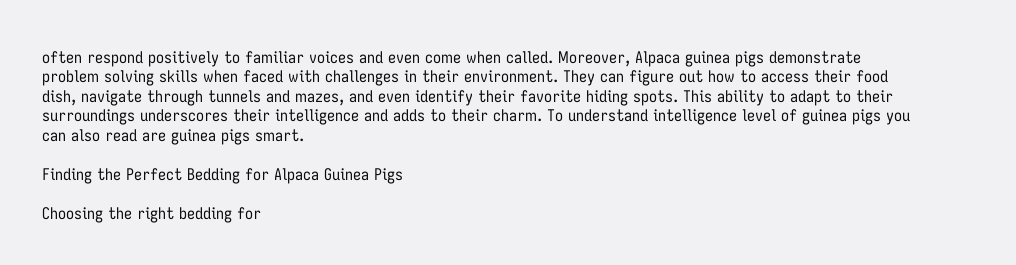often respond positively to familiar voices and even come when called. Moreover, Alpaca guinea pigs demonstrate problem solving skills when faced with challenges in their environment. They can figure out how to access their food dish, navigate through tunnels and mazes, and even identify their favorite hiding spots. This ability to adapt to their surroundings underscores their intelligence and adds to their charm. To understand intelligence level of guinea pigs you can also read are guinea pigs smart.

Finding the Perfect Bedding for Alpaca Guinea Pigs

Choosing the right bedding for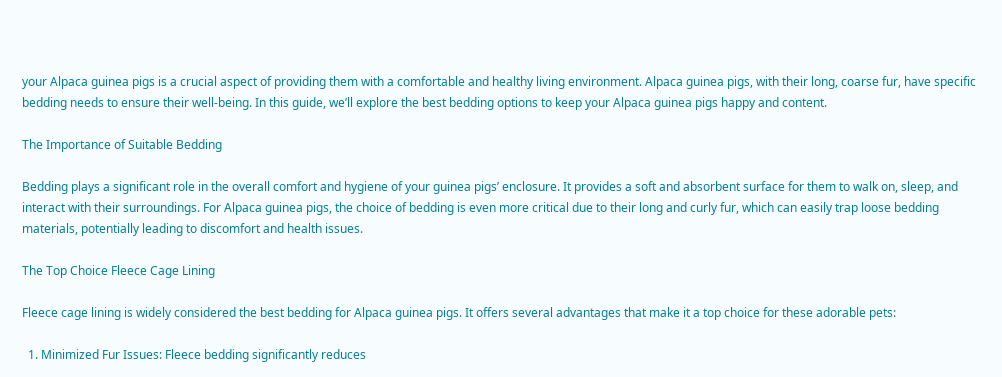your Alpaca guinea pigs is a crucial aspect of providing them with a comfortable and healthy living environment. Alpaca guinea pigs, with their long, coarse fur, have specific bedding needs to ensure their well-being. In this guide, we’ll explore the best bedding options to keep your Alpaca guinea pigs happy and content.

The Importance of Suitable Bedding

Bedding plays a significant role in the overall comfort and hygiene of your guinea pigs’ enclosure. It provides a soft and absorbent surface for them to walk on, sleep, and interact with their surroundings. For Alpaca guinea pigs, the choice of bedding is even more critical due to their long and curly fur, which can easily trap loose bedding materials, potentially leading to discomfort and health issues.

The Top Choice Fleece Cage Lining

Fleece cage lining is widely considered the best bedding for Alpaca guinea pigs. It offers several advantages that make it a top choice for these adorable pets:

  1. Minimized Fur Issues: Fleece bedding significantly reduces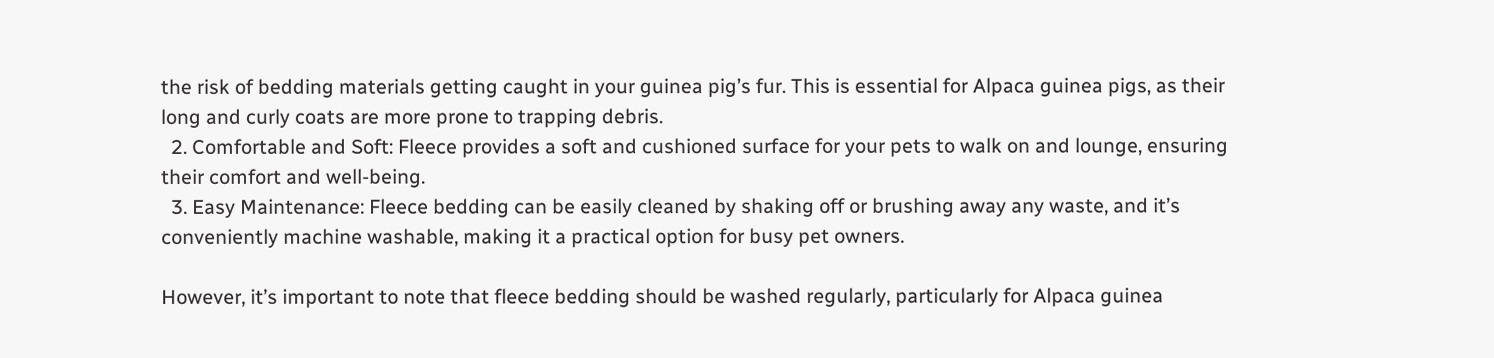the risk of bedding materials getting caught in your guinea pig’s fur. This is essential for Alpaca guinea pigs, as their long and curly coats are more prone to trapping debris.
  2. Comfortable and Soft: Fleece provides a soft and cushioned surface for your pets to walk on and lounge, ensuring their comfort and well-being.
  3. Easy Maintenance: Fleece bedding can be easily cleaned by shaking off or brushing away any waste, and it’s conveniently machine washable, making it a practical option for busy pet owners.

However, it’s important to note that fleece bedding should be washed regularly, particularly for Alpaca guinea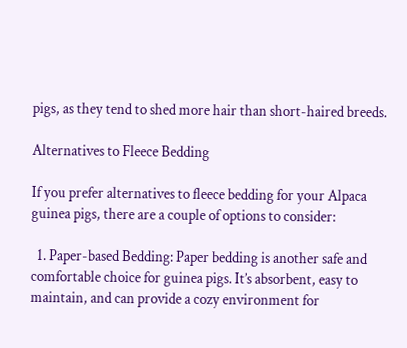pigs, as they tend to shed more hair than short-haired breeds.

Alternatives to Fleece Bedding

If you prefer alternatives to fleece bedding for your Alpaca guinea pigs, there are a couple of options to consider:

  1. Paper-based Bedding: Paper bedding is another safe and comfortable choice for guinea pigs. It’s absorbent, easy to maintain, and can provide a cozy environment for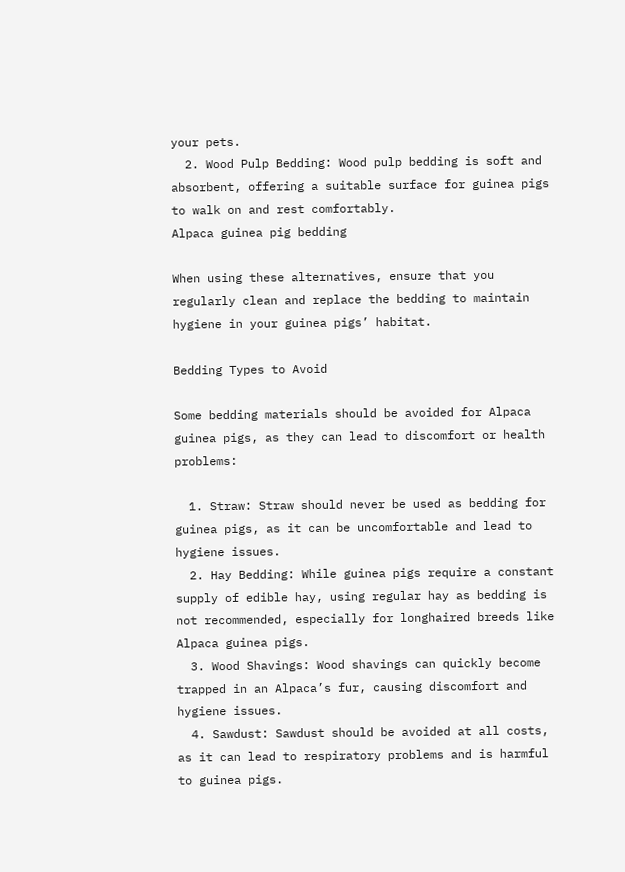your pets.
  2. Wood Pulp Bedding: Wood pulp bedding is soft and absorbent, offering a suitable surface for guinea pigs to walk on and rest comfortably.
Alpaca guinea pig bedding

When using these alternatives, ensure that you regularly clean and replace the bedding to maintain hygiene in your guinea pigs’ habitat.

Bedding Types to Avoid

Some bedding materials should be avoided for Alpaca guinea pigs, as they can lead to discomfort or health problems:

  1. Straw: Straw should never be used as bedding for guinea pigs, as it can be uncomfortable and lead to hygiene issues.
  2. Hay Bedding: While guinea pigs require a constant supply of edible hay, using regular hay as bedding is not recommended, especially for longhaired breeds like Alpaca guinea pigs.
  3. Wood Shavings: Wood shavings can quickly become trapped in an Alpaca’s fur, causing discomfort and hygiene issues.
  4. Sawdust: Sawdust should be avoided at all costs, as it can lead to respiratory problems and is harmful to guinea pigs.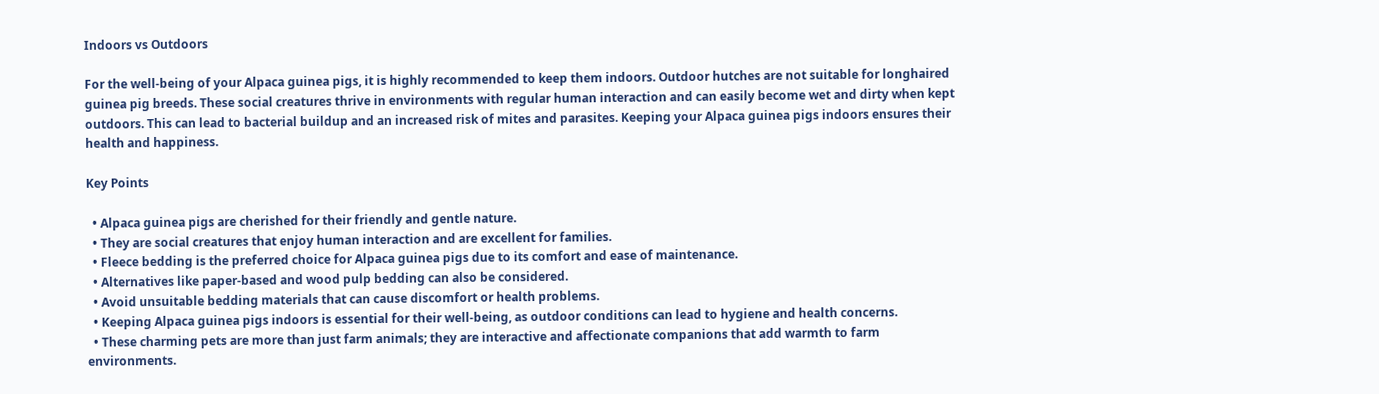Indoors vs Outdoors

For the well-being of your Alpaca guinea pigs, it is highly recommended to keep them indoors. Outdoor hutches are not suitable for longhaired guinea pig breeds. These social creatures thrive in environments with regular human interaction and can easily become wet and dirty when kept outdoors. This can lead to bacterial buildup and an increased risk of mites and parasites. Keeping your Alpaca guinea pigs indoors ensures their health and happiness.

Key Points

  • Alpaca guinea pigs are cherished for their friendly and gentle nature.
  • They are social creatures that enjoy human interaction and are excellent for families.
  • Fleece bedding is the preferred choice for Alpaca guinea pigs due to its comfort and ease of maintenance.
  • Alternatives like paper-based and wood pulp bedding can also be considered.
  • Avoid unsuitable bedding materials that can cause discomfort or health problems.
  • Keeping Alpaca guinea pigs indoors is essential for their well-being, as outdoor conditions can lead to hygiene and health concerns.
  • These charming pets are more than just farm animals; they are interactive and affectionate companions that add warmth to farm environments.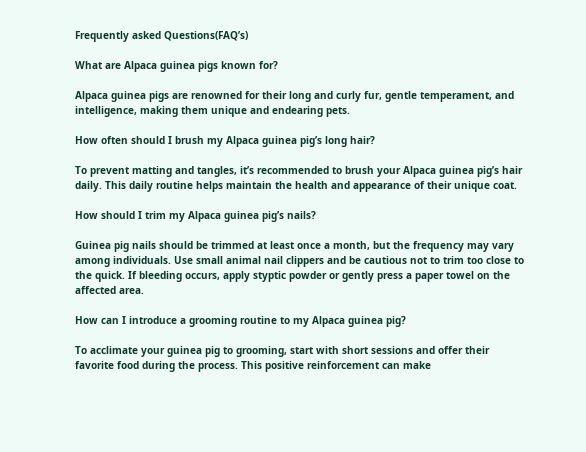Frequently asked Questions(FAQ’s)

What are Alpaca guinea pigs known for?

Alpaca guinea pigs are renowned for their long and curly fur, gentle temperament, and intelligence, making them unique and endearing pets.

How often should I brush my Alpaca guinea pig’s long hair?

To prevent matting and tangles, it’s recommended to brush your Alpaca guinea pig’s hair daily. This daily routine helps maintain the health and appearance of their unique coat.

How should I trim my Alpaca guinea pig’s nails?

Guinea pig nails should be trimmed at least once a month, but the frequency may vary among individuals. Use small animal nail clippers and be cautious not to trim too close to the quick. If bleeding occurs, apply styptic powder or gently press a paper towel on the affected area.

How can I introduce a grooming routine to my Alpaca guinea pig?

To acclimate your guinea pig to grooming, start with short sessions and offer their favorite food during the process. This positive reinforcement can make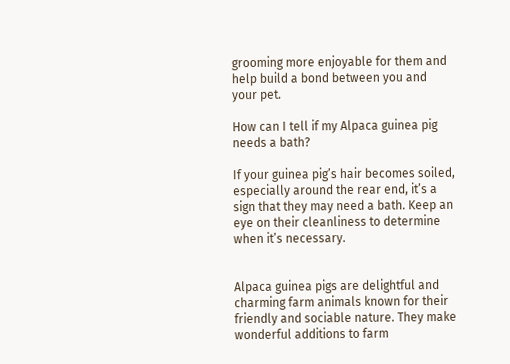grooming more enjoyable for them and help build a bond between you and your pet.

How can I tell if my Alpaca guinea pig needs a bath?

If your guinea pig’s hair becomes soiled, especially around the rear end, it’s a sign that they may need a bath. Keep an eye on their cleanliness to determine when it’s necessary.


Alpaca guinea pigs are delightful and charming farm animals known for their friendly and sociable nature. They make wonderful additions to farm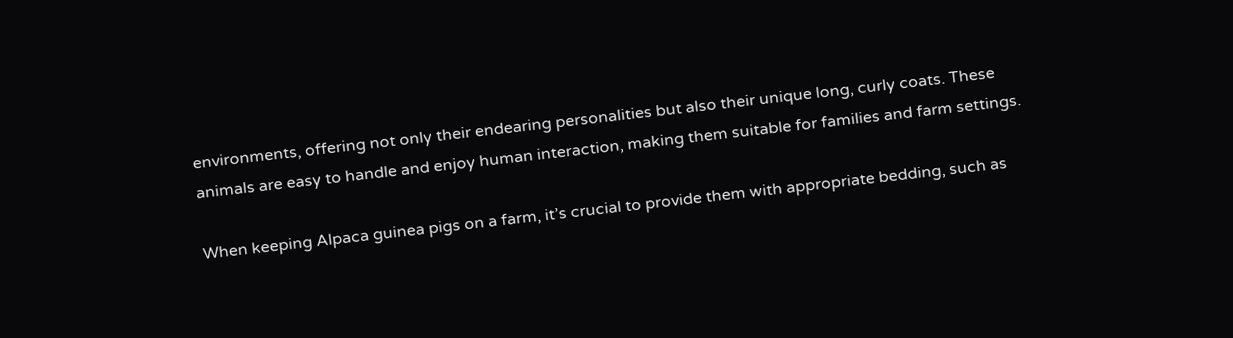environments, offering not only their endearing personalities but also their unique long, curly coats. These animals are easy to handle and enjoy human interaction, making them suitable for families and farm settings.

When keeping Alpaca guinea pigs on a farm, it’s crucial to provide them with appropriate bedding, such as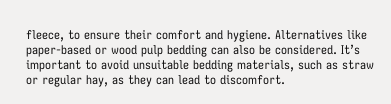fleece, to ensure their comfort and hygiene. Alternatives like paper-based or wood pulp bedding can also be considered. It’s important to avoid unsuitable bedding materials, such as straw or regular hay, as they can lead to discomfort.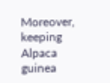Moreover, keeping Alpaca guinea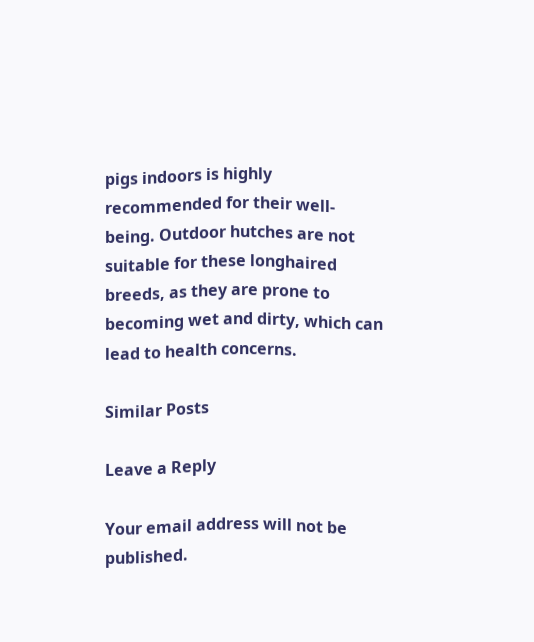pigs indoors is highly recommended for their well-being. Outdoor hutches are not suitable for these longhaired breeds, as they are prone to becoming wet and dirty, which can lead to health concerns.

Similar Posts

Leave a Reply

Your email address will not be published.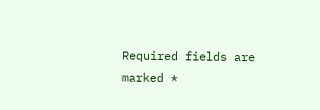Required fields are marked *